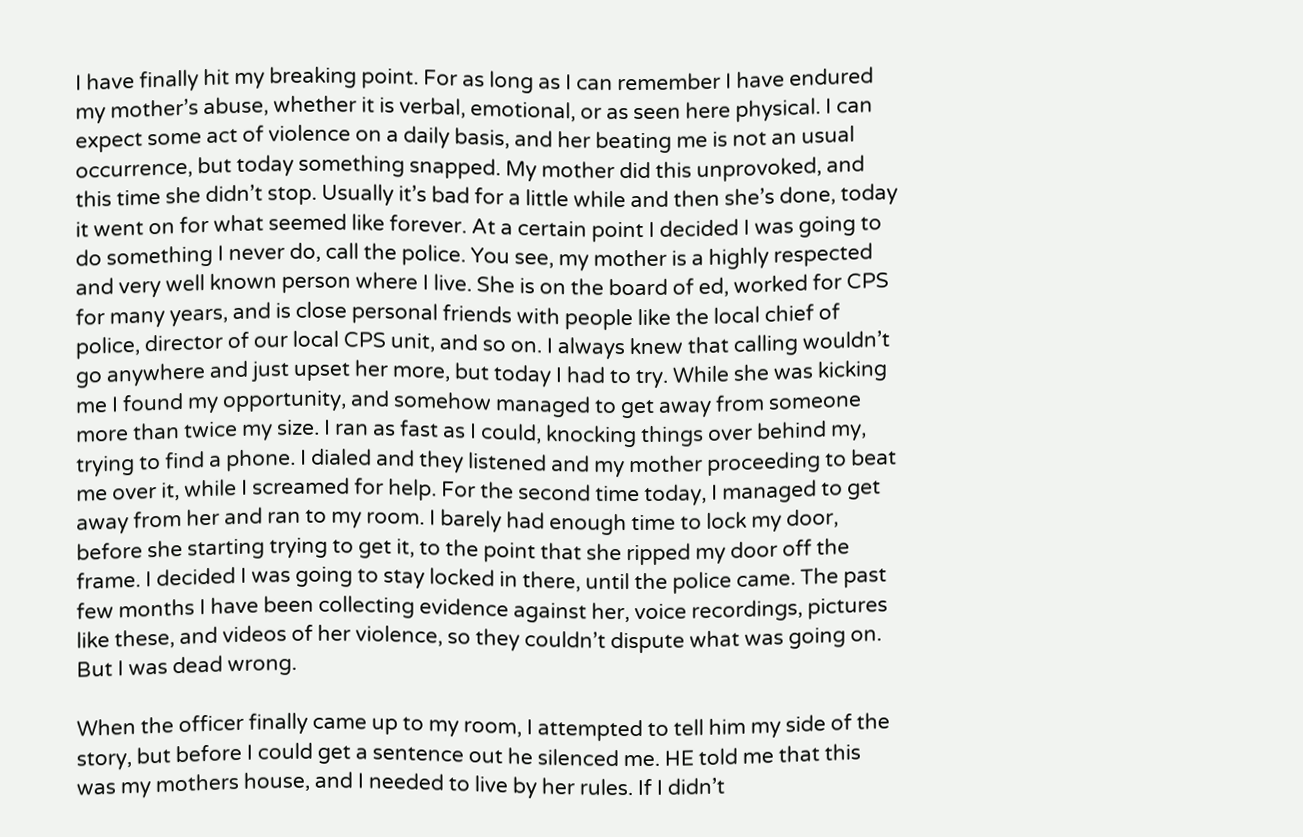I have finally hit my breaking point. For as long as I can remember I have endured my mother’s abuse, whether it is verbal, emotional, or as seen here physical. I can expect some act of violence on a daily basis, and her beating me is not an usual occurrence, but today something snapped. My mother did this unprovoked, and this time she didn’t stop. Usually it’s bad for a little while and then she’s done, today it went on for what seemed like forever. At a certain point I decided I was going to do something I never do, call the police. You see, my mother is a highly respected and very well known person where I live. She is on the board of ed, worked for CPS for many years, and is close personal friends with people like the local chief of police, director of our local CPS unit, and so on. I always knew that calling wouldn’t go anywhere and just upset her more, but today I had to try. While she was kicking me I found my opportunity, and somehow managed to get away from someone more than twice my size. I ran as fast as I could, knocking things over behind my, trying to find a phone. I dialed and they listened and my mother proceeding to beat me over it, while I screamed for help. For the second time today, I managed to get away from her and ran to my room. I barely had enough time to lock my door, before she starting trying to get it, to the point that she ripped my door off the frame. I decided I was going to stay locked in there, until the police came. The past few months I have been collecting evidence against her, voice recordings, pictures like these, and videos of her violence, so they couldn’t dispute what was going on. But I was dead wrong.

When the officer finally came up to my room, I attempted to tell him my side of the story, but before I could get a sentence out he silenced me. HE told me that this was my mothers house, and I needed to live by her rules. If I didn’t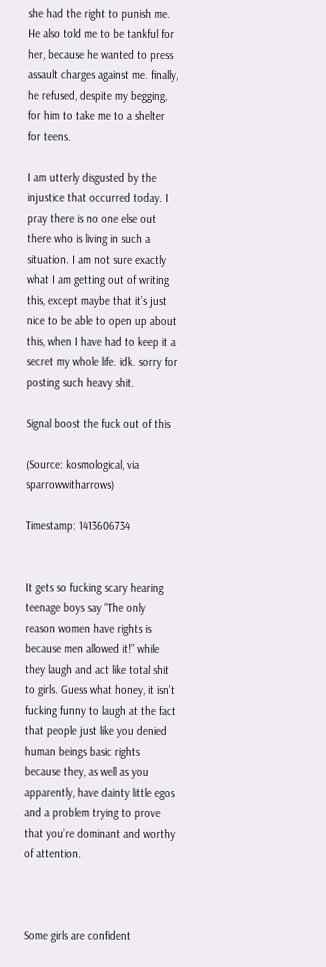she had the right to punish me. He also told me to be tankful for her, because he wanted to press assault charges against me. finally, he refused, despite my begging, for him to take me to a shelter for teens.

I am utterly disgusted by the injustice that occurred today. I pray there is no one else out there who is living in such a situation. I am not sure exactly what I am getting out of writing this, except maybe that it’s just nice to be able to open up about this, when I have had to keep it a secret my whole life. idk. sorry for posting such heavy shit.

Signal boost the fuck out of this

(Source: kosmological, via sparrowwitharrows)

Timestamp: 1413606734


It gets so fucking scary hearing teenage boys say “The only reason women have rights is because men allowed it!” while they laugh and act like total shit to girls. Guess what honey, it isn’t fucking funny to laugh at the fact that people just like you denied human beings basic rights because they, as well as you apparently, have dainty little egos and a problem trying to prove that you’re dominant and worthy of attention.



Some girls are confident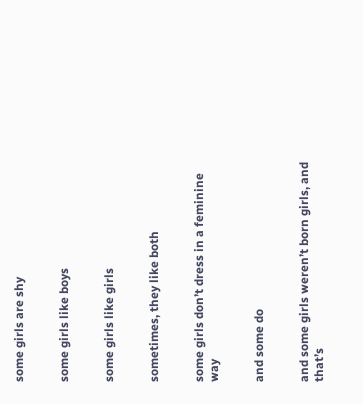some girls are shy


some girls like boys


some girls like girls


sometimes, they like both


some girls don’t dress in a feminine way


and some do


and some girls weren’t born girls, and that’s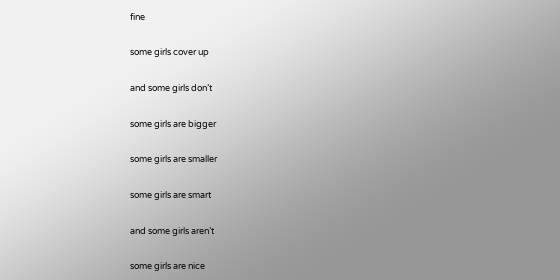fine


some girls cover up


and some girls don’t


some girls are bigger


some girls are smaller


some girls are smart


and some girls aren’t


some girls are nice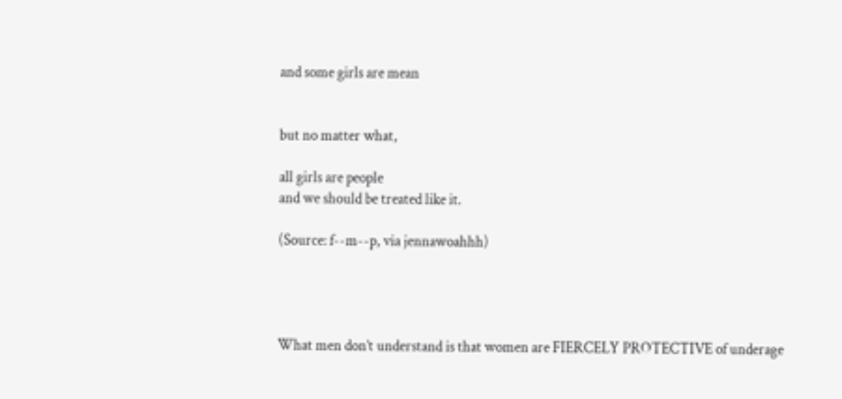and some girls are mean


but no matter what,

all girls are people
and we should be treated like it.

(Source: f--m--p, via jennawoahhh)




What men don’t understand is that women are FIERCELY PROTECTIVE of underage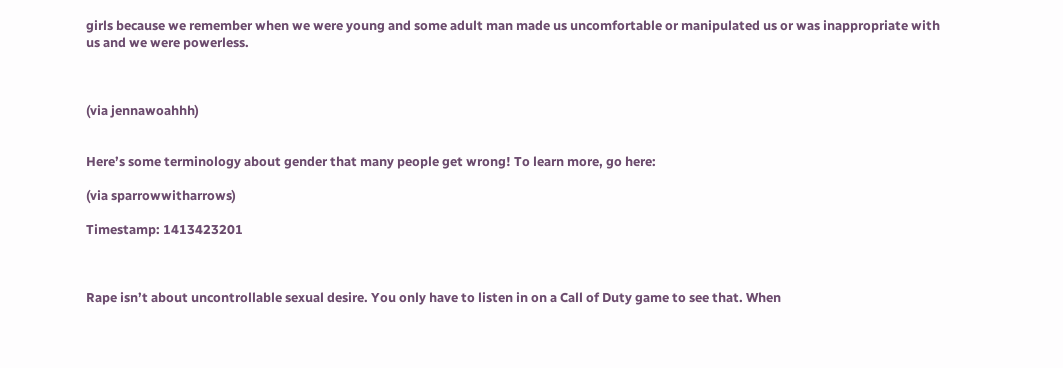girls because we remember when we were young and some adult man made us uncomfortable or manipulated us or was inappropriate with us and we were powerless.



(via jennawoahhh)


Here’s some terminology about gender that many people get wrong! To learn more, go here:

(via sparrowwitharrows)

Timestamp: 1413423201



Rape isn’t about uncontrollable sexual desire. You only have to listen in on a Call of Duty game to see that. When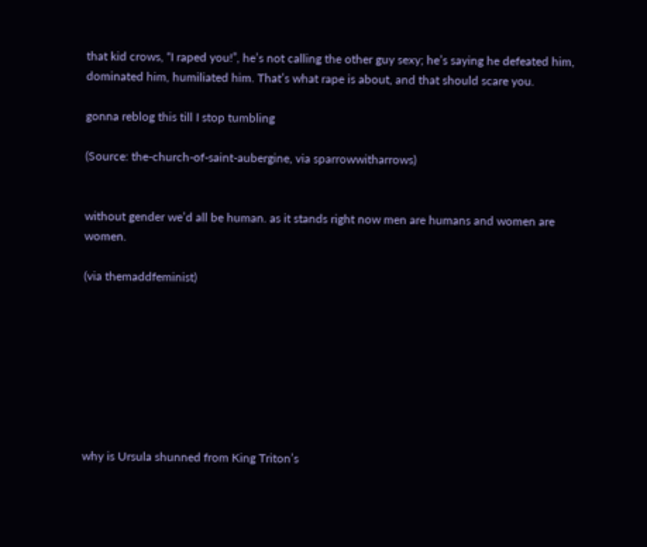that kid crows, “I raped you!”, he’s not calling the other guy sexy; he’s saying he defeated him, dominated him, humiliated him. That’s what rape is about, and that should scare you.

gonna reblog this till I stop tumbling

(Source: the-church-of-saint-aubergine, via sparrowwitharrows)


without gender we’d all be human. as it stands right now men are humans and women are women.

(via themaddfeminist)








why is Ursula shunned from King Triton’s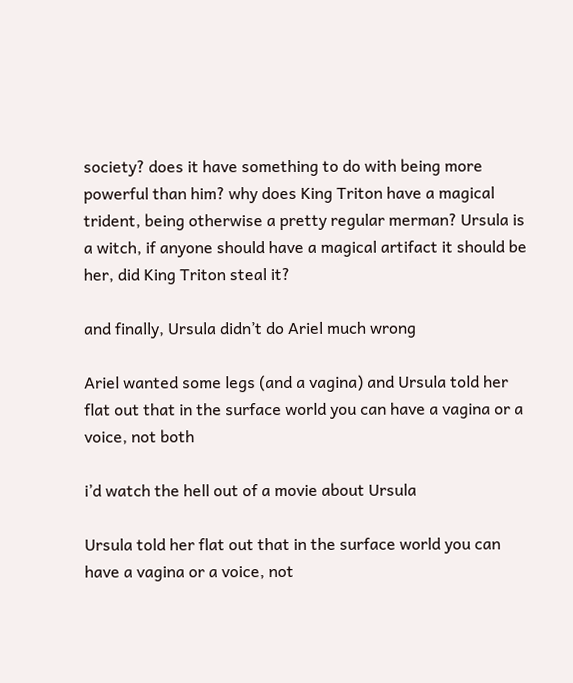society? does it have something to do with being more powerful than him? why does King Triton have a magical trident, being otherwise a pretty regular merman? Ursula is a witch, if anyone should have a magical artifact it should be her, did King Triton steal it?

and finally, Ursula didn’t do Ariel much wrong

Ariel wanted some legs (and a vagina) and Ursula told her flat out that in the surface world you can have a vagina or a voice, not both

i’d watch the hell out of a movie about Ursula

Ursula told her flat out that in the surface world you can have a vagina or a voice, not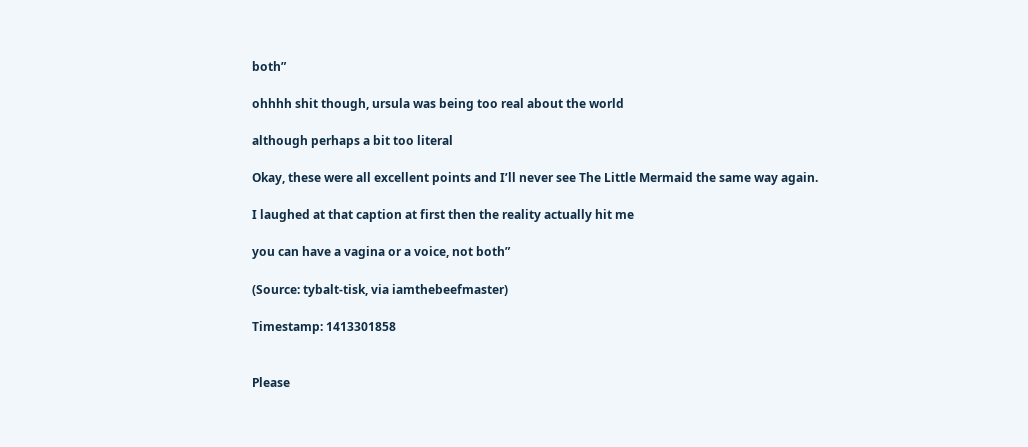both”

ohhhh shit though, ursula was being too real about the world

although perhaps a bit too literal

Okay, these were all excellent points and I’ll never see The Little Mermaid the same way again.

I laughed at that caption at first then the reality actually hit me

you can have a vagina or a voice, not both”

(Source: tybalt-tisk, via iamthebeefmaster)

Timestamp: 1413301858


Please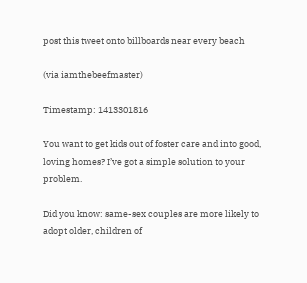post this tweet onto billboards near every beach

(via iamthebeefmaster)

Timestamp: 1413301816

You want to get kids out of foster care and into good, loving homes? I’ve got a simple solution to your problem.

Did you know: same-sex couples are more likely to adopt older, children of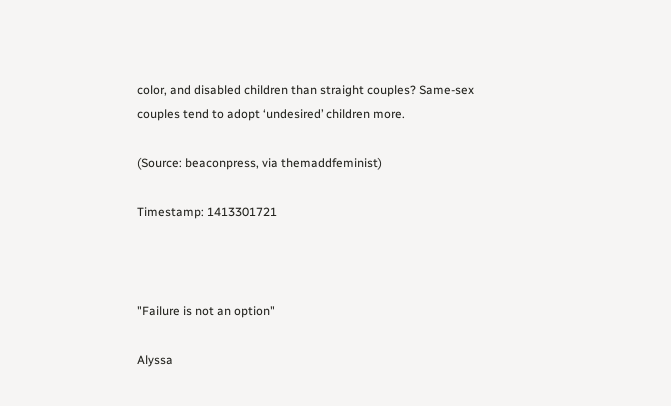color, and disabled children than straight couples? Same-sex couples tend to adopt ‘undesired’ children more.

(Source: beaconpress, via themaddfeminist)

Timestamp: 1413301721



"Failure is not an option"

Alyssa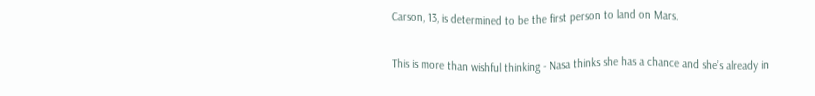Carson, 13, is determined to be the first person to land on Mars.

This is more than wishful thinking - Nasa thinks she has a chance and she’s already in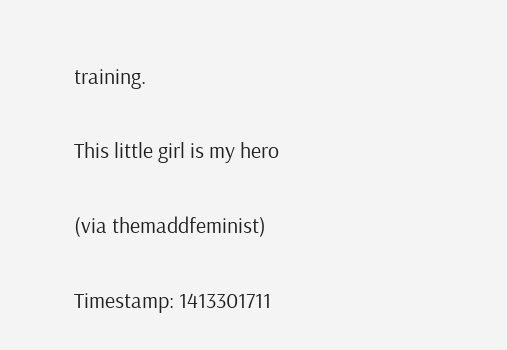training.

This little girl is my hero

(via themaddfeminist)

Timestamp: 1413301711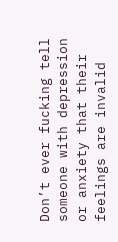Don’t ever fucking tell someone with depression or anxiety that their feelings are invalid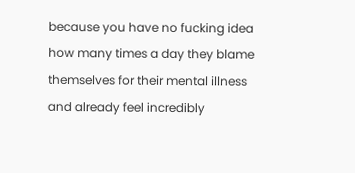because you have no fucking idea how many times a day they blame themselves for their mental illness and already feel incredibly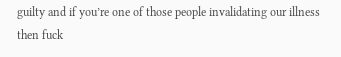guilty and if you’re one of those people invalidating our illness then fuck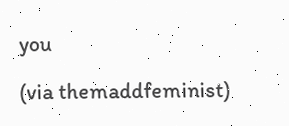you

(via themaddfeminist)